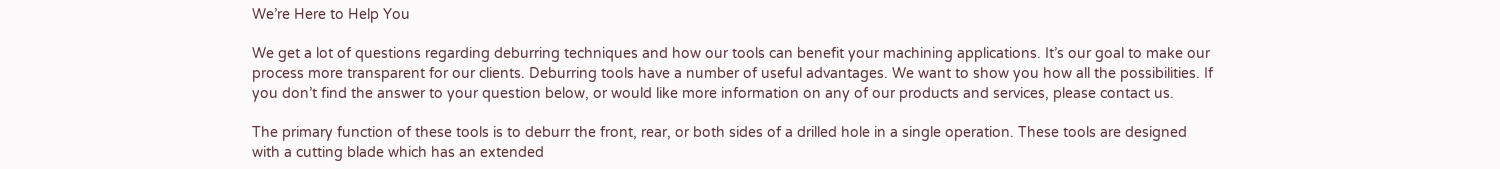We’re Here to Help You

We get a lot of questions regarding deburring techniques and how our tools can benefit your machining applications. It’s our goal to make our process more transparent for our clients. Deburring tools have a number of useful advantages. We want to show you how all the possibilities. If you don’t find the answer to your question below, or would like more information on any of our products and services, please contact us.

The primary function of these tools is to deburr the front, rear, or both sides of a drilled hole in a single operation. These tools are designed with a cutting blade which has an extended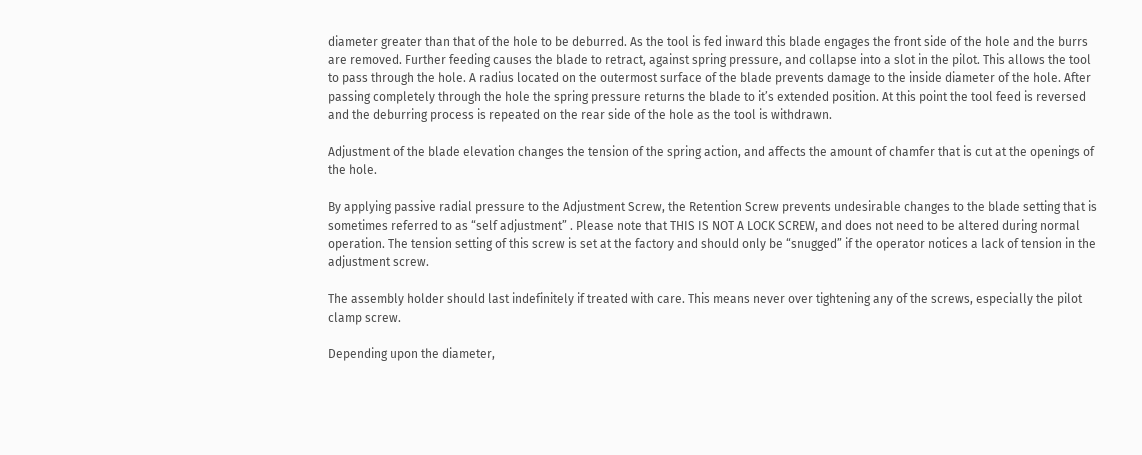diameter greater than that of the hole to be deburred. As the tool is fed inward this blade engages the front side of the hole and the burrs are removed. Further feeding causes the blade to retract, against spring pressure, and collapse into a slot in the pilot. This allows the tool to pass through the hole. A radius located on the outermost surface of the blade prevents damage to the inside diameter of the hole. After passing completely through the hole the spring pressure returns the blade to it’s extended position. At this point the tool feed is reversed and the deburring process is repeated on the rear side of the hole as the tool is withdrawn.

Adjustment of the blade elevation changes the tension of the spring action, and affects the amount of chamfer that is cut at the openings of the hole.

By applying passive radial pressure to the Adjustment Screw, the Retention Screw prevents undesirable changes to the blade setting that is sometimes referred to as “self adjustment” . Please note that THIS IS NOT A LOCK SCREW, and does not need to be altered during normal operation. The tension setting of this screw is set at the factory and should only be “snugged” if the operator notices a lack of tension in the adjustment screw.

The assembly holder should last indefinitely if treated with care. This means never over tightening any of the screws, especially the pilot clamp screw.

Depending upon the diameter,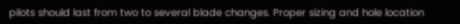pilots should last from two to several blade changes. Proper sizing and hole location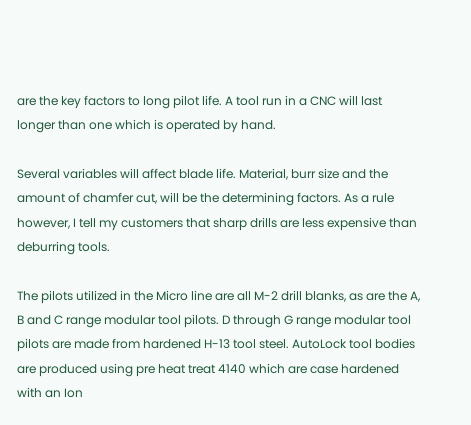are the key factors to long pilot life. A tool run in a CNC will last longer than one which is operated by hand.

Several variables will affect blade life. Material, burr size and the amount of chamfer cut, will be the determining factors. As a rule however, I tell my customers that sharp drills are less expensive than deburring tools.

The pilots utilized in the Micro line are all M-2 drill blanks, as are the A, B and C range modular tool pilots. D through G range modular tool pilots are made from hardened H-13 tool steel. AutoLock tool bodies are produced using pre heat treat 4140 which are case hardened with an Ion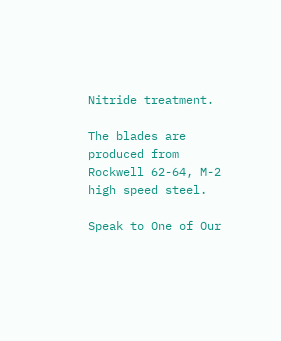Nitride treatment.

The blades are produced from Rockwell 62-64, M-2 high speed steel.

Speak to One of Our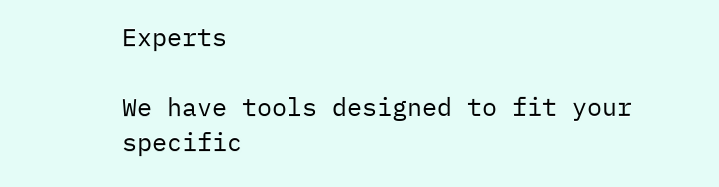Experts

We have tools designed to fit your specific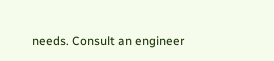needs. Consult an engineer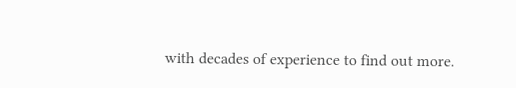with decades of experience to find out more.